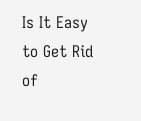Is It Easy to Get Rid of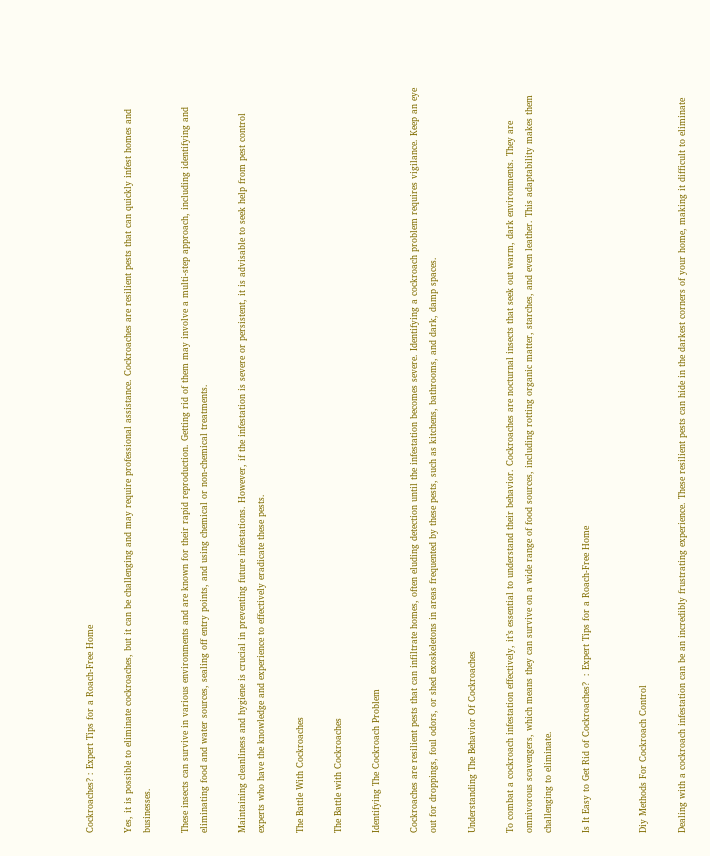Cockroaches? : Expert Tips for a Roach-Free Home

Yes, it is possible to eliminate cockroaches, but it can be challenging and may require professional assistance. Cockroaches are resilient pests that can quickly infest homes and businesses.

These insects can survive in various environments and are known for their rapid reproduction. Getting rid of them may involve a multi-step approach, including identifying and eliminating food and water sources, sealing off entry points, and using chemical or non-chemical treatments.

Maintaining cleanliness and hygiene is crucial in preventing future infestations. However, if the infestation is severe or persistent, it is advisable to seek help from pest control experts who have the knowledge and experience to effectively eradicate these pests.

The Battle With Cockroaches

The Battle with Cockroaches

Identifying The Cockroach Problem

Cockroaches are resilient pests that can infiltrate homes, often eluding detection until the infestation becomes severe. Identifying a cockroach problem requires vigilance. Keep an eye out for droppings, foul odors, or shed exoskeletons in areas frequented by these pests, such as kitchens, bathrooms, and dark, damp spaces.

Understanding The Behavior Of Cockroaches

To combat a cockroach infestation effectively, it’s essential to understand their behavior. Cockroaches are nocturnal insects that seek out warm, dark environments. They are omnivorous scavengers, which means they can survive on a wide range of food sources, including rotting organic matter, starches, and even leather. This adaptability makes them challenging to eliminate.

Is It Easy to Get Rid of Cockroaches?  : Expert Tips for a Roach-Free Home


Diy Methods For Cockroach Control

Dealing with a cockroach infestation can be an incredibly frustrating experience. These resilient pests can hide in the darkest corners of your home, making it difficult to eliminate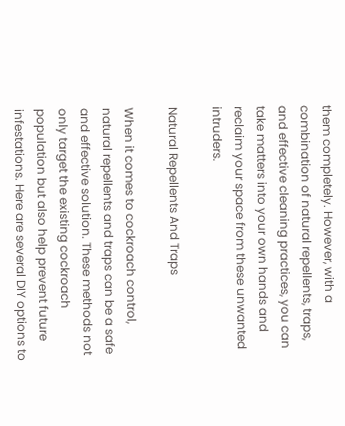them completely. However, with a combination of natural repellents, traps, and effective cleaning practices, you can take matters into your own hands and reclaim your space from these unwanted intruders.

Natural Repellents And Traps

When it comes to cockroach control, natural repellents and traps can be a safe and effective solution. These methods not only target the existing cockroach population but also help prevent future infestations. Here are several DIY options to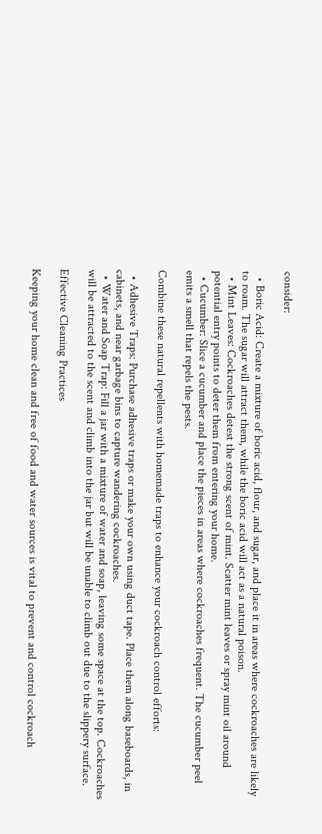consider:

  • Boric Acid: Create a mixture of boric acid, flour, and sugar, and place it in areas where cockroaches are likely to roam. The sugar will attract them, while the boric acid will act as a natural poison.
  • Mint Leaves: Cockroaches detest the strong scent of mint. Scatter mint leaves or spray mint oil around potential entry points to deter them from entering your home.
  • Cucumber: Slice a cucumber and place the pieces in areas where cockroaches frequent. The cucumber peel emits a smell that repels the pests.

Combine these natural repellents with homemade traps to enhance your cockroach control efforts:

  • Adhesive Traps: Purchase adhesive traps or make your own using duct tape. Place them along baseboards, in cabinets, and near garbage bins to capture wandering cockroaches.
  • Water and Soap Trap: Fill a jar with a mixture of water and soap, leaving some space at the top. Cockroaches will be attracted to the scent and climb into the jar but will be unable to climb out due to the slippery surface.

Effective Cleaning Practices

Keeping your home clean and free of food and water sources is vital to prevent and control cockroach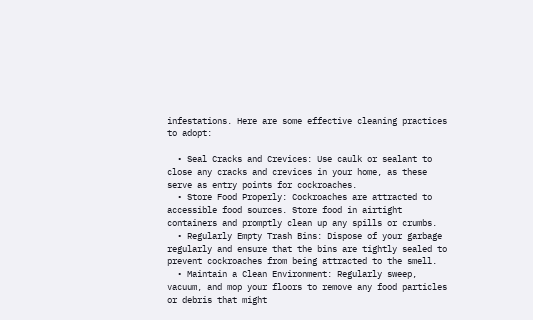infestations. Here are some effective cleaning practices to adopt:

  • Seal Cracks and Crevices: Use caulk or sealant to close any cracks and crevices in your home, as these serve as entry points for cockroaches.
  • Store Food Properly: Cockroaches are attracted to accessible food sources. Store food in airtight containers and promptly clean up any spills or crumbs.
  • Regularly Empty Trash Bins: Dispose of your garbage regularly and ensure that the bins are tightly sealed to prevent cockroaches from being attracted to the smell.
  • Maintain a Clean Environment: Regularly sweep, vacuum, and mop your floors to remove any food particles or debris that might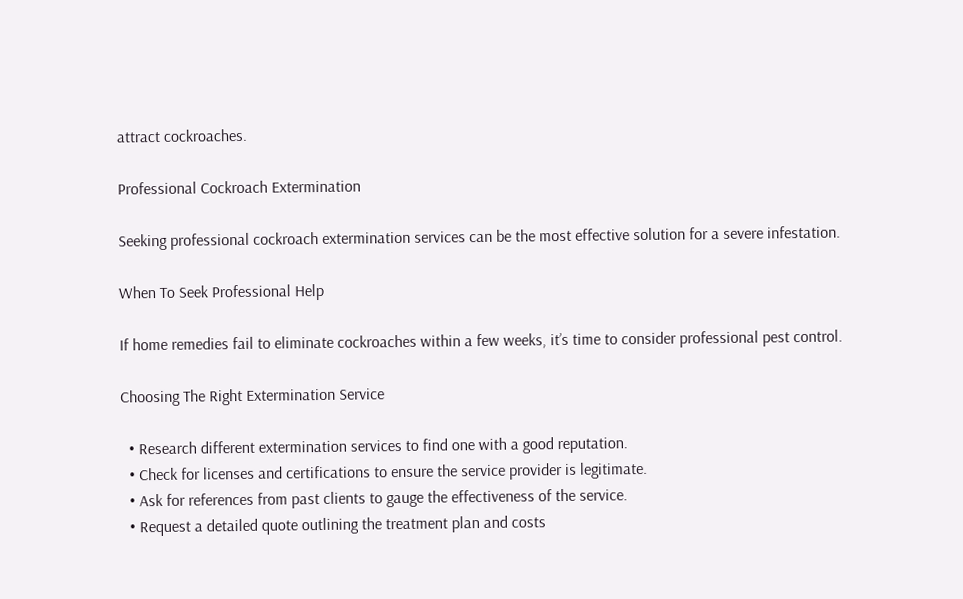attract cockroaches.

Professional Cockroach Extermination

Seeking professional cockroach extermination services can be the most effective solution for a severe infestation.

When To Seek Professional Help

If home remedies fail to eliminate cockroaches within a few weeks, it’s time to consider professional pest control.

Choosing The Right Extermination Service

  • Research different extermination services to find one with a good reputation.
  • Check for licenses and certifications to ensure the service provider is legitimate.
  • Ask for references from past clients to gauge the effectiveness of the service.
  • Request a detailed quote outlining the treatment plan and costs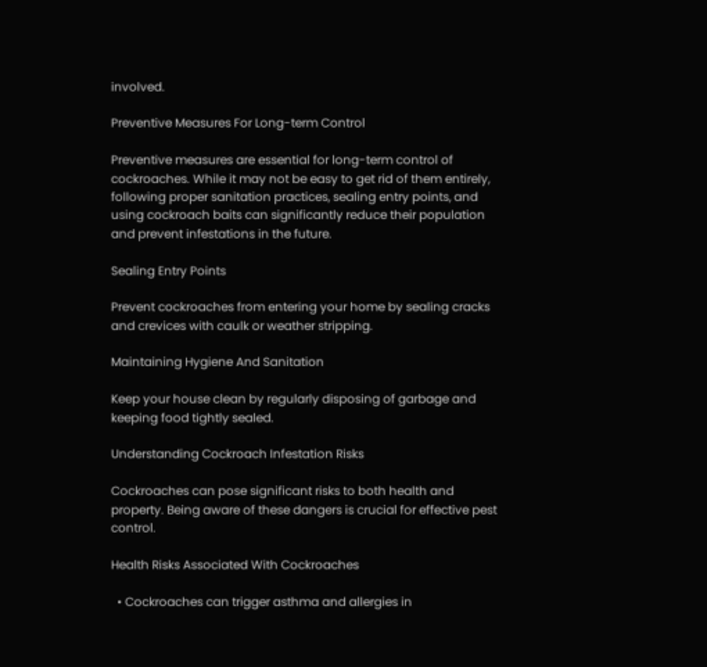involved.

Preventive Measures For Long-term Control

Preventive measures are essential for long-term control of cockroaches. While it may not be easy to get rid of them entirely, following proper sanitation practices, sealing entry points, and using cockroach baits can significantly reduce their population and prevent infestations in the future.

Sealing Entry Points

Prevent cockroaches from entering your home by sealing cracks and crevices with caulk or weather stripping.

Maintaining Hygiene And Sanitation

Keep your house clean by regularly disposing of garbage and keeping food tightly sealed.

Understanding Cockroach Infestation Risks

Cockroaches can pose significant risks to both health and property. Being aware of these dangers is crucial for effective pest control.

Health Risks Associated With Cockroaches

  • Cockroaches can trigger asthma and allergies in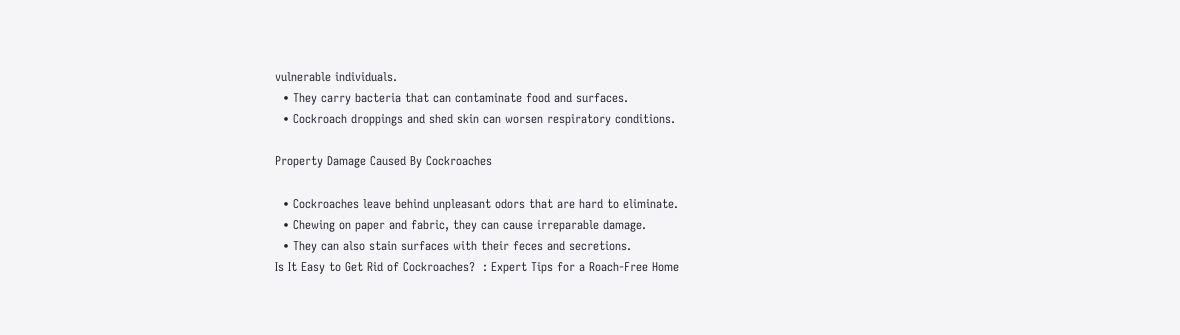vulnerable individuals.
  • They carry bacteria that can contaminate food and surfaces.
  • Cockroach droppings and shed skin can worsen respiratory conditions.

Property Damage Caused By Cockroaches

  • Cockroaches leave behind unpleasant odors that are hard to eliminate.
  • Chewing on paper and fabric, they can cause irreparable damage.
  • They can also stain surfaces with their feces and secretions.
Is It Easy to Get Rid of Cockroaches?  : Expert Tips for a Roach-Free Home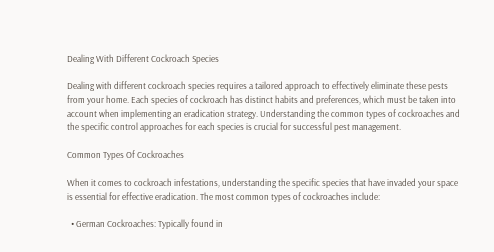Dealing With Different Cockroach Species

Dealing with different cockroach species requires a tailored approach to effectively eliminate these pests from your home. Each species of cockroach has distinct habits and preferences, which must be taken into account when implementing an eradication strategy. Understanding the common types of cockroaches and the specific control approaches for each species is crucial for successful pest management.

Common Types Of Cockroaches

When it comes to cockroach infestations, understanding the specific species that have invaded your space is essential for effective eradication. The most common types of cockroaches include:

  • German Cockroaches: Typically found in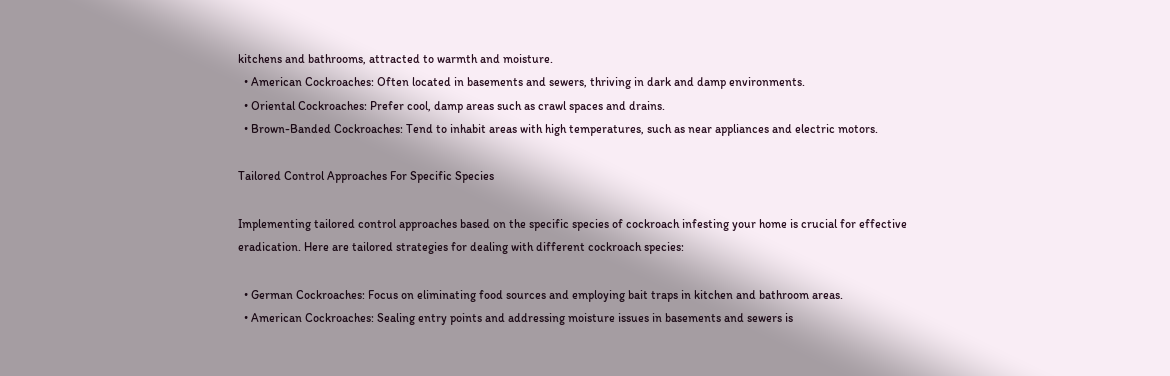kitchens and bathrooms, attracted to warmth and moisture.
  • American Cockroaches: Often located in basements and sewers, thriving in dark and damp environments.
  • Oriental Cockroaches: Prefer cool, damp areas such as crawl spaces and drains.
  • Brown-Banded Cockroaches: Tend to inhabit areas with high temperatures, such as near appliances and electric motors.

Tailored Control Approaches For Specific Species

Implementing tailored control approaches based on the specific species of cockroach infesting your home is crucial for effective eradication. Here are tailored strategies for dealing with different cockroach species:

  • German Cockroaches: Focus on eliminating food sources and employing bait traps in kitchen and bathroom areas.
  • American Cockroaches: Sealing entry points and addressing moisture issues in basements and sewers is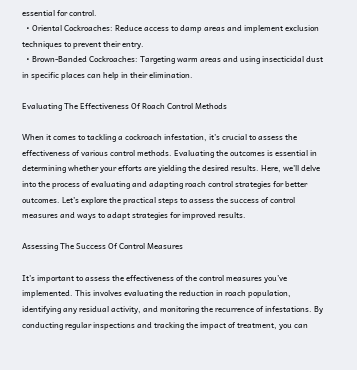essential for control.
  • Oriental Cockroaches: Reduce access to damp areas and implement exclusion techniques to prevent their entry.
  • Brown-Banded Cockroaches: Targeting warm areas and using insecticidal dust in specific places can help in their elimination.

Evaluating The Effectiveness Of Roach Control Methods

When it comes to tackling a cockroach infestation, it’s crucial to assess the effectiveness of various control methods. Evaluating the outcomes is essential in determining whether your efforts are yielding the desired results. Here, we’ll delve into the process of evaluating and adapting roach control strategies for better outcomes. Let’s explore the practical steps to assess the success of control measures and ways to adapt strategies for improved results.

Assessing The Success Of Control Measures

It’s important to assess the effectiveness of the control measures you’ve implemented. This involves evaluating the reduction in roach population, identifying any residual activity, and monitoring the recurrence of infestations. By conducting regular inspections and tracking the impact of treatment, you can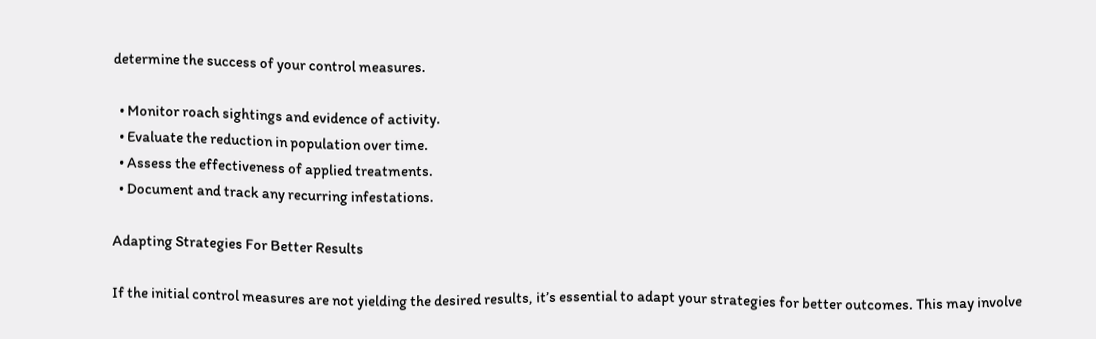determine the success of your control measures.

  • Monitor roach sightings and evidence of activity.
  • Evaluate the reduction in population over time.
  • Assess the effectiveness of applied treatments.
  • Document and track any recurring infestations.

Adapting Strategies For Better Results

If the initial control measures are not yielding the desired results, it’s essential to adapt your strategies for better outcomes. This may involve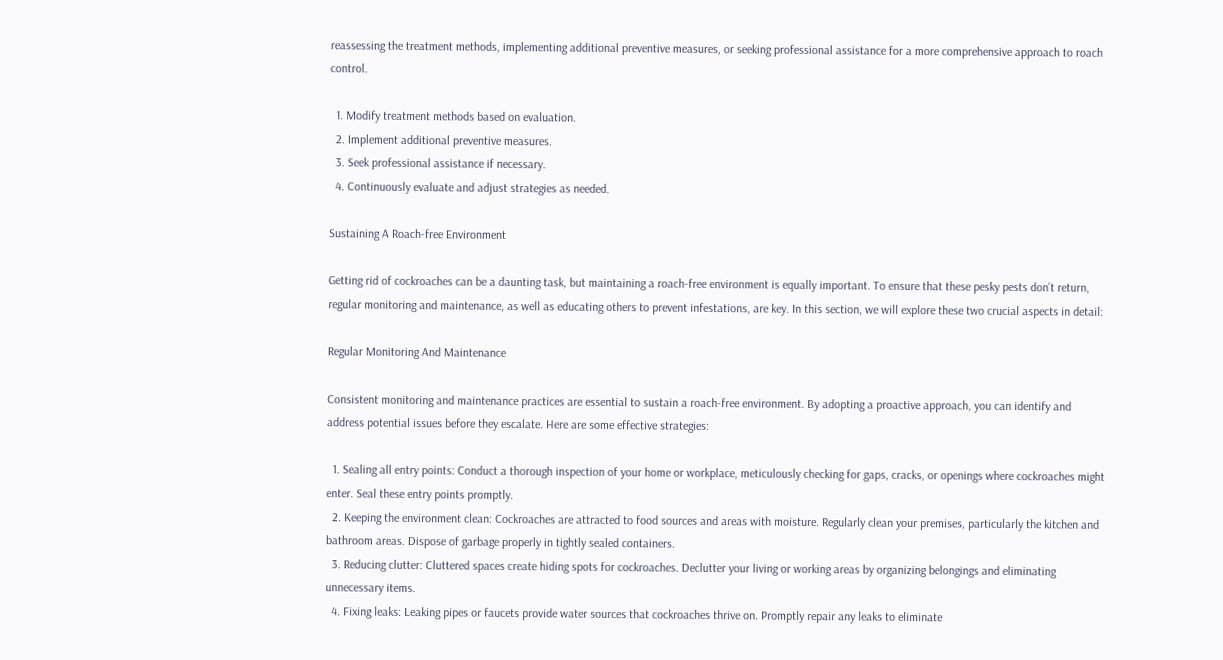reassessing the treatment methods, implementing additional preventive measures, or seeking professional assistance for a more comprehensive approach to roach control.

  1. Modify treatment methods based on evaluation.
  2. Implement additional preventive measures.
  3. Seek professional assistance if necessary.
  4. Continuously evaluate and adjust strategies as needed.

Sustaining A Roach-free Environment

Getting rid of cockroaches can be a daunting task, but maintaining a roach-free environment is equally important. To ensure that these pesky pests don’t return, regular monitoring and maintenance, as well as educating others to prevent infestations, are key. In this section, we will explore these two crucial aspects in detail:

Regular Monitoring And Maintenance

Consistent monitoring and maintenance practices are essential to sustain a roach-free environment. By adopting a proactive approach, you can identify and address potential issues before they escalate. Here are some effective strategies:

  1. Sealing all entry points: Conduct a thorough inspection of your home or workplace, meticulously checking for gaps, cracks, or openings where cockroaches might enter. Seal these entry points promptly.
  2. Keeping the environment clean: Cockroaches are attracted to food sources and areas with moisture. Regularly clean your premises, particularly the kitchen and bathroom areas. Dispose of garbage properly in tightly sealed containers.
  3. Reducing clutter: Cluttered spaces create hiding spots for cockroaches. Declutter your living or working areas by organizing belongings and eliminating unnecessary items.
  4. Fixing leaks: Leaking pipes or faucets provide water sources that cockroaches thrive on. Promptly repair any leaks to eliminate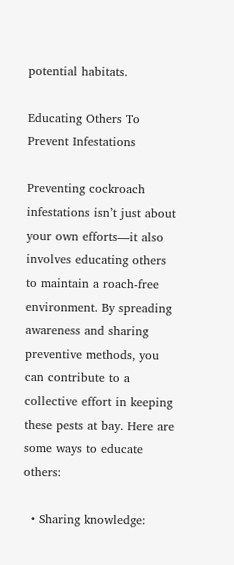potential habitats.

Educating Others To Prevent Infestations

Preventing cockroach infestations isn’t just about your own efforts—it also involves educating others to maintain a roach-free environment. By spreading awareness and sharing preventive methods, you can contribute to a collective effort in keeping these pests at bay. Here are some ways to educate others:

  • Sharing knowledge: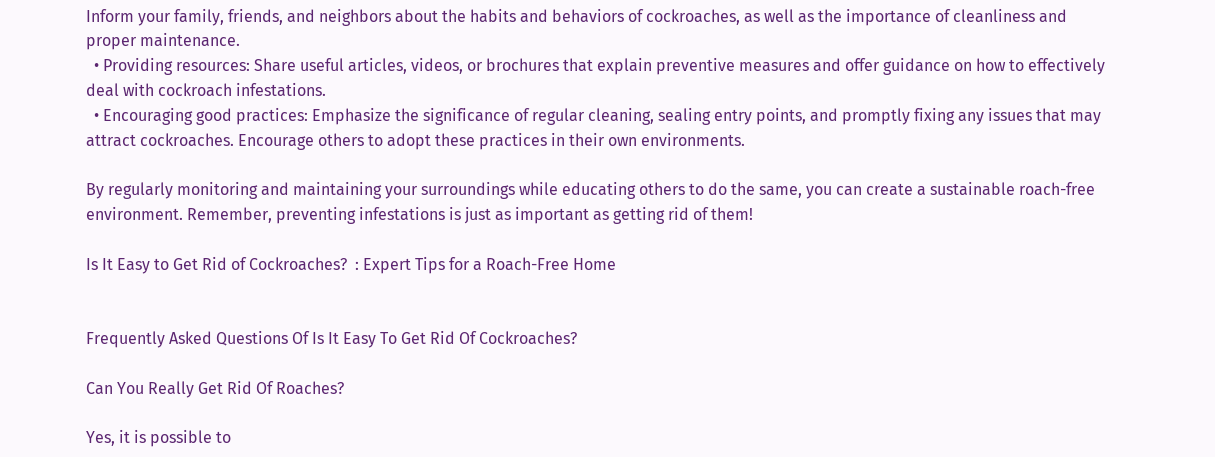Inform your family, friends, and neighbors about the habits and behaviors of cockroaches, as well as the importance of cleanliness and proper maintenance.
  • Providing resources: Share useful articles, videos, or brochures that explain preventive measures and offer guidance on how to effectively deal with cockroach infestations.
  • Encouraging good practices: Emphasize the significance of regular cleaning, sealing entry points, and promptly fixing any issues that may attract cockroaches. Encourage others to adopt these practices in their own environments.

By regularly monitoring and maintaining your surroundings while educating others to do the same, you can create a sustainable roach-free environment. Remember, preventing infestations is just as important as getting rid of them!

Is It Easy to Get Rid of Cockroaches?  : Expert Tips for a Roach-Free Home


Frequently Asked Questions Of Is It Easy To Get Rid Of Cockroaches?

Can You Really Get Rid Of Roaches?

Yes, it is possible to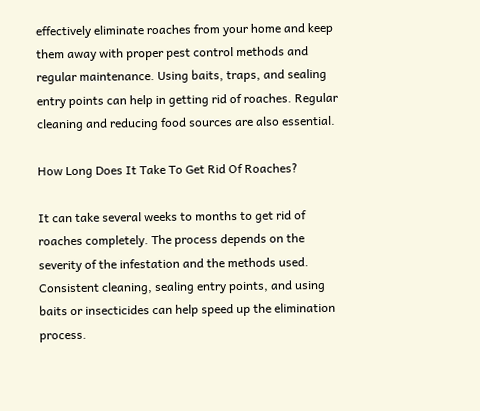effectively eliminate roaches from your home and keep them away with proper pest control methods and regular maintenance. Using baits, traps, and sealing entry points can help in getting rid of roaches. Regular cleaning and reducing food sources are also essential.

How Long Does It Take To Get Rid Of Roaches?

It can take several weeks to months to get rid of roaches completely. The process depends on the severity of the infestation and the methods used. Consistent cleaning, sealing entry points, and using baits or insecticides can help speed up the elimination process.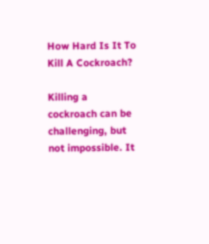How Hard Is It To Kill A Cockroach?

Killing a cockroach can be challenging, but not impossible. It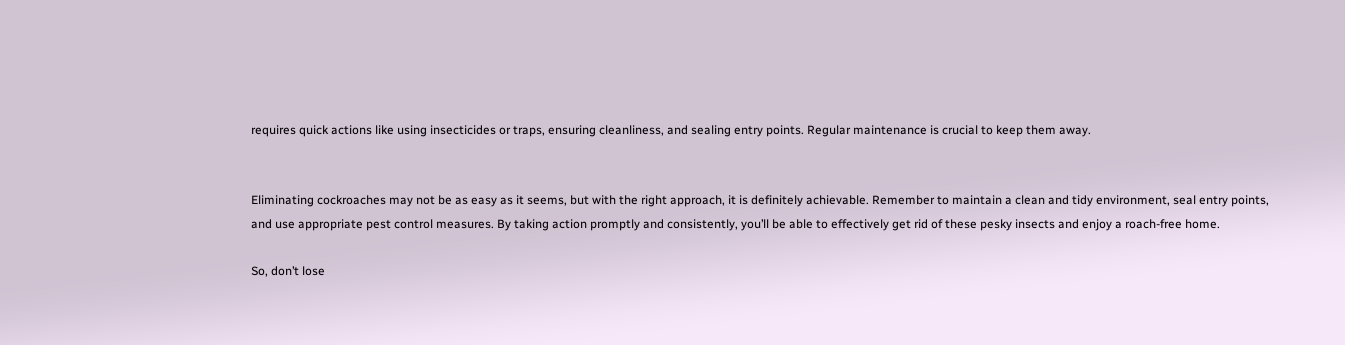requires quick actions like using insecticides or traps, ensuring cleanliness, and sealing entry points. Regular maintenance is crucial to keep them away.


Eliminating cockroaches may not be as easy as it seems, but with the right approach, it is definitely achievable. Remember to maintain a clean and tidy environment, seal entry points, and use appropriate pest control measures. By taking action promptly and consistently, you’ll be able to effectively get rid of these pesky insects and enjoy a roach-free home.

So, don’t lose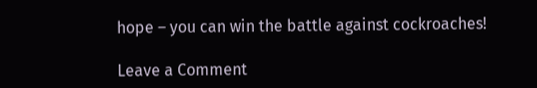hope – you can win the battle against cockroaches!

Leave a Comment